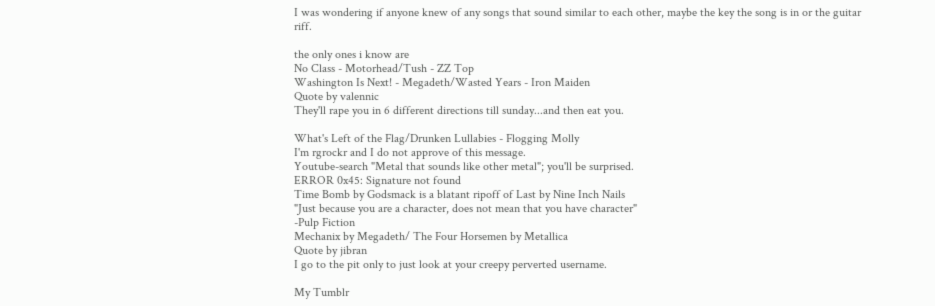I was wondering if anyone knew of any songs that sound similar to each other, maybe the key the song is in or the guitar riff.

the only ones i know are
No Class - Motorhead/Tush - ZZ Top
Washington Is Next! - Megadeth/Wasted Years - Iron Maiden
Quote by valennic
They'll rape you in 6 different directions till sunday...and then eat you.

What's Left of the Flag/Drunken Lullabies - Flogging Molly
I'm rgrockr and I do not approve of this message.
Youtube-search "Metal that sounds like other metal"; you'll be surprised.
ERROR 0x45: Signature not found
Time Bomb by Godsmack is a blatant ripoff of Last by Nine Inch Nails
"Just because you are a character, does not mean that you have character"
-Pulp Fiction
Mechanix by Megadeth/ The Four Horsemen by Metallica
Quote by jibran
I go to the pit only to just look at your creepy perverted username.

My Tumblr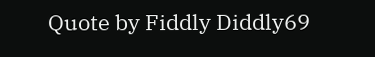Quote by Fiddly Diddly69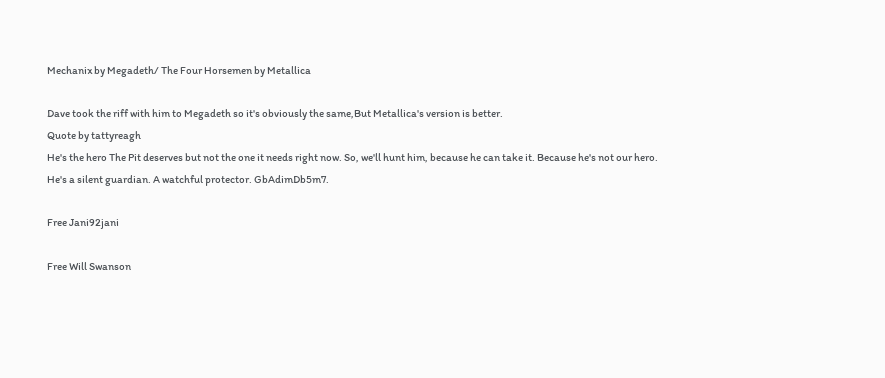Mechanix by Megadeth/ The Four Horsemen by Metallica

Dave took the riff with him to Megadeth so it's obviously the same,But Metallica's version is better.
Quote by tattyreagh
He's the hero The Pit deserves but not the one it needs right now. So, we'll hunt him, because he can take it. Because he's not our hero. He's a silent guardian. A watchful protector. GbAdimDb5m7.

Free Jani92jani

Free Will Swanson